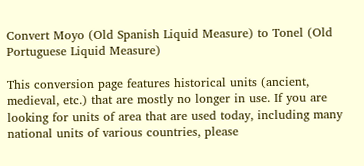Convert Moyo (Old Spanish Liquid Measure) to Tonel (Old Portuguese Liquid Measure)

This conversion page features historical units (ancient, medieval, etc.) that are mostly no longer in use. If you are looking for units of area that are used today, including many national units of various countries, please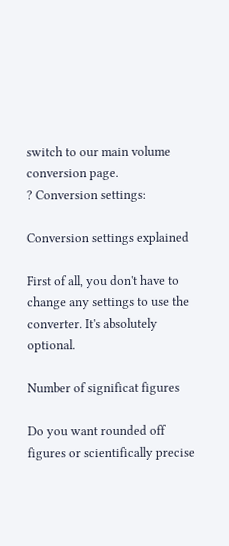switch to our main volume conversion page.
? Conversion settings:

Conversion settings explained

First of all, you don't have to change any settings to use the converter. It's absolutely optional.

Number of significat figures

Do you want rounded off figures or scientifically precise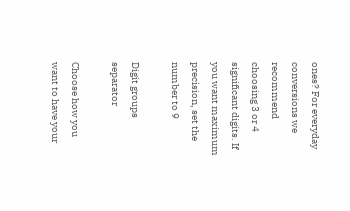ones? For everyday conversions we recommend choosing 3 or 4 significant digits. If you want maximum precision, set the number to 9

Digit groups separator

Choose how you want to have your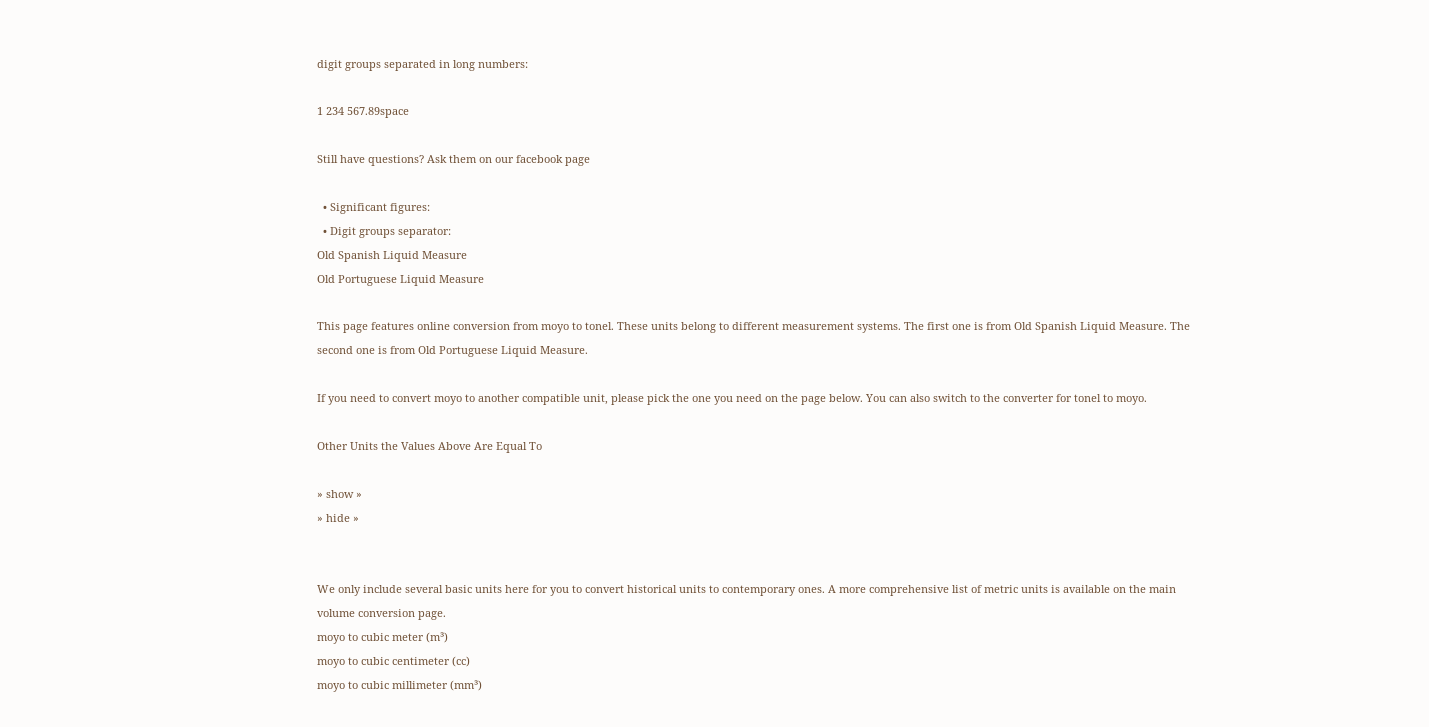digit groups separated in long numbers:

1 234 567.89space

Still have questions? Ask them on our facebook page

  • Significant figures:
  • Digit groups separator:
Old Spanish Liquid Measure
Old Portuguese Liquid Measure

This page features online conversion from moyo to tonel. These units belong to different measurement systems. The first one is from Old Spanish Liquid Measure. The second one is from Old Portuguese Liquid Measure.

If you need to convert moyo to another compatible unit, please pick the one you need on the page below. You can also switch to the converter for tonel to moyo.

Other Units the Values Above Are Equal To

» show »
» hide »


We only include several basic units here for you to convert historical units to contemporary ones. A more comprehensive list of metric units is available on the main volume conversion page.
moyo to cubic meter (m³)
moyo to cubic centimeter (cc)
moyo to cubic millimeter (mm³)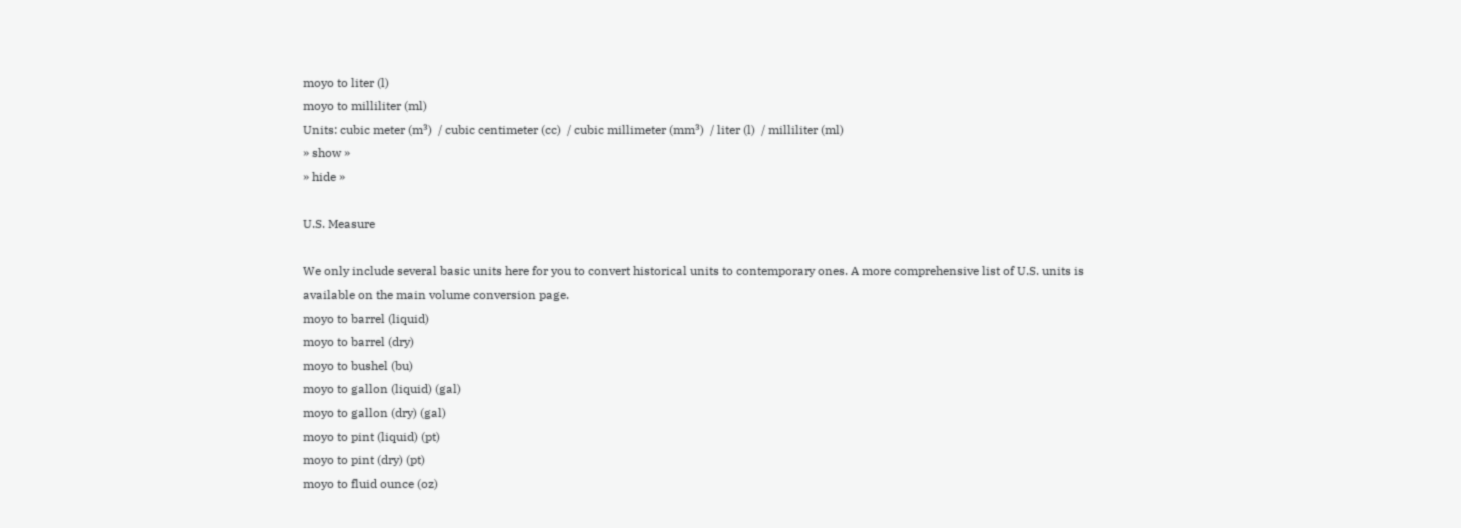moyo to liter (l)
moyo to milliliter (ml)
Units: cubic meter (m³)  / cubic centimeter (cc)  / cubic millimeter (mm³)  / liter (l)  / milliliter (ml)
» show »
» hide »

U.S. Measure

We only include several basic units here for you to convert historical units to contemporary ones. A more comprehensive list of U.S. units is available on the main volume conversion page.
moyo to barrel (liquid)
moyo to barrel (dry)
moyo to bushel (bu)
moyo to gallon (liquid) (gal)
moyo to gallon (dry) (gal)
moyo to pint (liquid) (pt)
moyo to pint (dry) (pt)
moyo to fluid ounce (oz)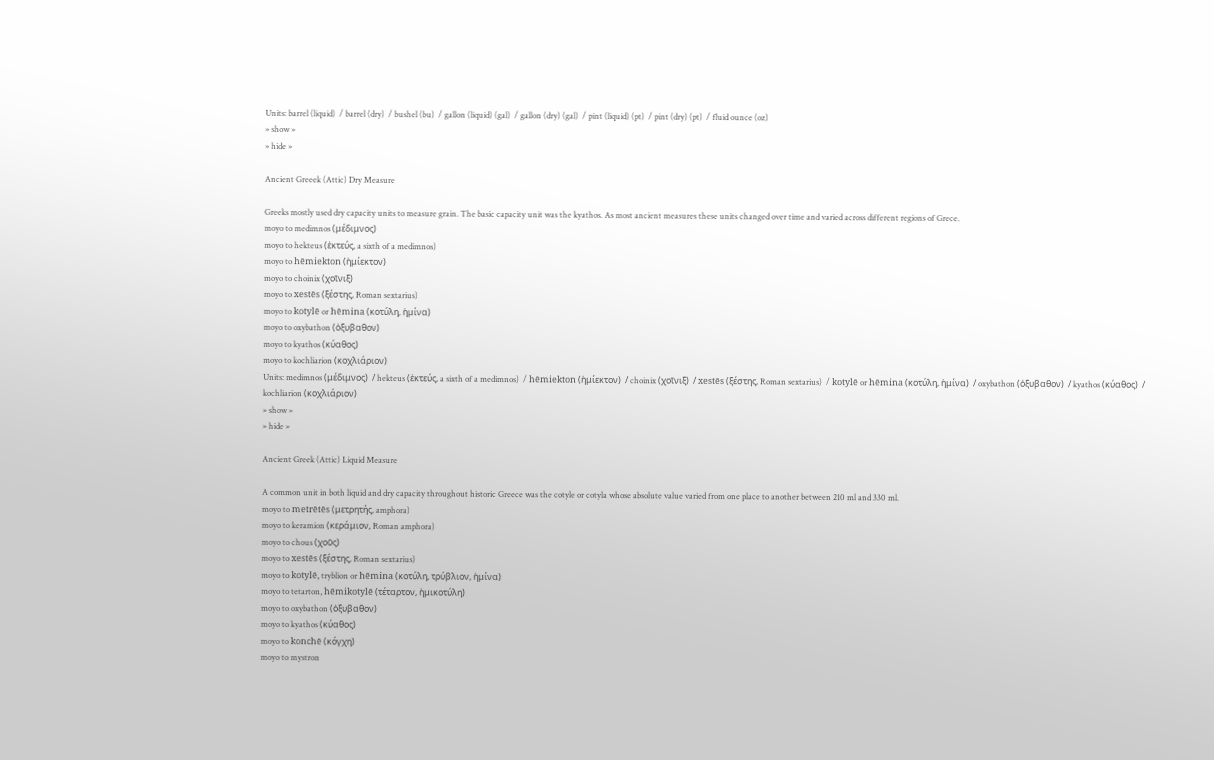Units: barrel (liquid)  / barrel (dry)  / bushel (bu)  / gallon (liquid) (gal)  / gallon (dry) (gal)  / pint (liquid) (pt)  / pint (dry) (pt)  / fluid ounce (oz)
» show »
» hide »

Ancient Greeek (Attic) Dry Measure

Greeks mostly used dry capacity units to measure grain. The basic capacity unit was the kyathos. As most ancient measures these units changed over time and varied across different regions of Grece.
moyo to medimnos (μέδιμνος)
moyo to hekteus (ἑκτεύς, a sixth of a medimnos)
moyo to hēmiekton (ἡμίεκτον)
moyo to choinix (χοῖνιξ)
moyo to xestēs (ξέστης, Roman sextarius)
moyo to kotylē or hēmina (κοτύλη, ἡμίνα)
moyo to oxybathon (ὀξυβαθον)
moyo to kyathos (κύαθος)
moyo to kochliarion (κοχλιάριον)
Units: medimnos (μέδιμνος)  / hekteus (ἑκτεύς, a sixth of a medimnos)  / hēmiekton (ἡμίεκτον)  / choinix (χοῖνιξ)  / xestēs (ξέστης, Roman sextarius)  / kotylē or hēmina (κοτύλη, ἡμίνα)  / oxybathon (ὀξυβαθον)  / kyathos (κύαθος)  / kochliarion (κοχλιάριον)
» show »
» hide »

Ancient Greek (Attic) Liquid Measure

A common unit in both liquid and dry capacity throughout historic Greece was the cotyle or cotyla whose absolute value varied from one place to another between 210 ml and 330 ml.
moyo to metrētēs (μετρητής, amphora)
moyo to keramion (κεράμιον, Roman amphora)
moyo to chous (χοῦς)
moyo to xestēs (ξέστης, Roman sextarius)
moyo to kotylē, tryblion or hēmina (κοτύλη, τρύβλιον, ἡμίνα)
moyo to tetarton, hēmikotylē (τέταρτον, ἡμικοτύλη)
moyo to oxybathon (ὀξυβαθον)
moyo to kyathos (κύαθος)
moyo to konchē (κόγχη)
moyo to mystron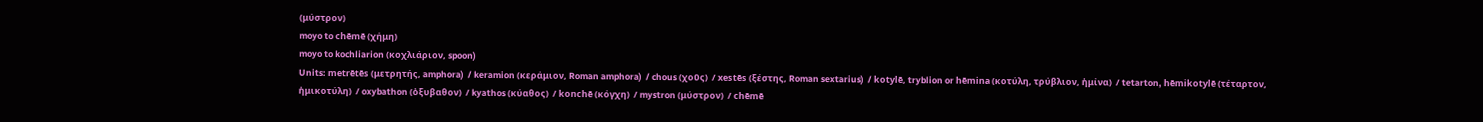(μύστρον)
moyo to chēmē (χήμη)
moyo to kochliarion (κοχλιάριον, spoon)
Units: metrētēs (μετρητής, amphora)  / keramion (κεράμιον, Roman amphora)  / chous (χοῦς)  / xestēs (ξέστης, Roman sextarius)  / kotylē, tryblion or hēmina (κοτύλη, τρύβλιον, ἡμίνα)  / tetarton, hēmikotylē (τέταρτον, ἡμικοτύλη)  / oxybathon (ὀξυβαθον)  / kyathos (κύαθος)  / konchē (κόγχη)  / mystron (μύστρον)  / chēmē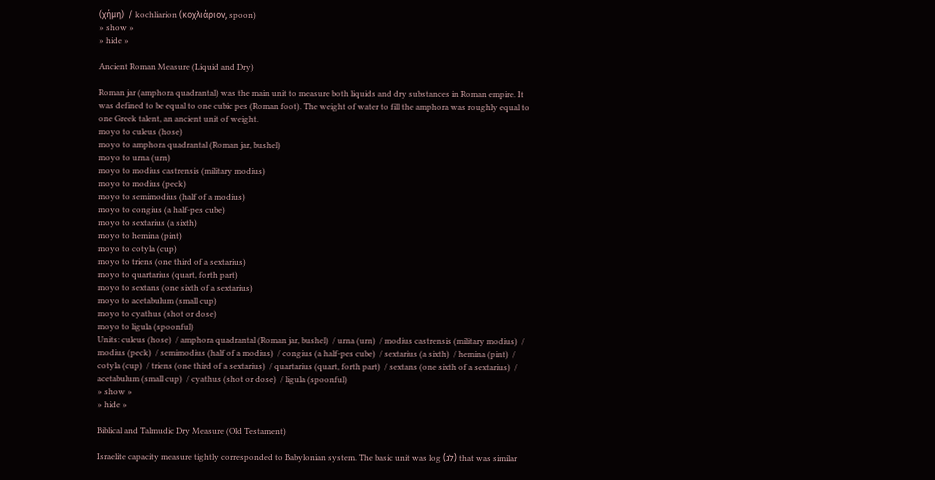(χήμη)  / kochliarion (κοχλιάριον, spoon)
» show »
» hide »

Ancient Roman Measure (Liquid and Dry)

Roman jar (amphora quadrantal) was the main unit to measure both liquids and dry substances in Roman empire. It was defined to be equal to one cubic pes (Roman foot). The weight of water to fill the amphora was roughly equal to one Greek talent, an ancient unit of weight.
moyo to culeus (hose)
moyo to amphora quadrantal (Roman jar, bushel)
moyo to urna (urn)
moyo to modius castrensis (military modius)
moyo to modius (peck)
moyo to semimodius (half of a modius)
moyo to congius (a half-pes cube)
moyo to sextarius (a sixth)
moyo to hemina (pint)
moyo to cotyla (cup)
moyo to triens (one third of a sextarius)
moyo to quartarius (quart, forth part)
moyo to sextans (one sixth of a sextarius)
moyo to acetabulum (small cup)
moyo to cyathus (shot or dose)
moyo to ligula (spoonful)
Units: culeus (hose)  / amphora quadrantal (Roman jar, bushel)  / urna (urn)  / modius castrensis (military modius)  / modius (peck)  / semimodius (half of a modius)  / congius (a half-pes cube)  / sextarius (a sixth)  / hemina (pint)  / cotyla (cup)  / triens (one third of a sextarius)  / quartarius (quart, forth part)  / sextans (one sixth of a sextarius)  / acetabulum (small cup)  / cyathus (shot or dose)  / ligula (spoonful)
» show »
» hide »

Biblical and Talmudic Dry Measure (Old Testament)

Israelite capacity measure tightly corresponded to Babylonian system. The basic unit was log (לג) that was similar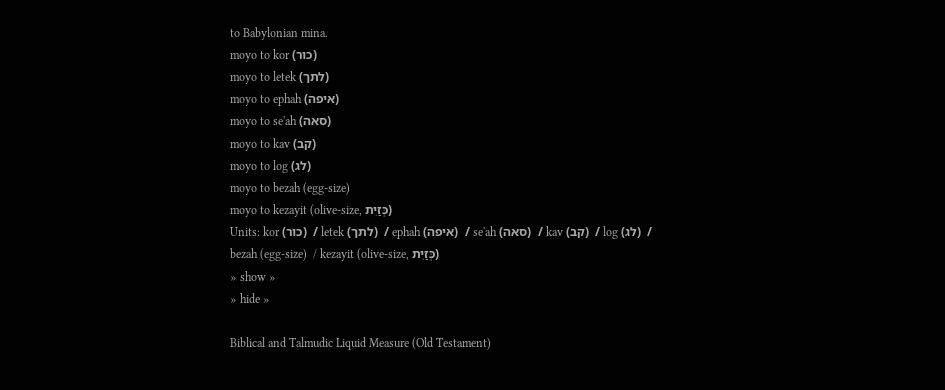to Babylonian mina.
moyo to kor (כור)
moyo to letek (לתך)
moyo to ephah (איפה)
moyo to se'ah (סאה)
moyo to kav (קב)
moyo to log (לג)
moyo to bezah (egg-size)
moyo to kezayit (olive-size, כְּזַיִת)
Units: kor (כור)  / letek (לתך)  / ephah (איפה)  / se'ah (סאה)  / kav (קב)  / log (לג)  / bezah (egg-size)  / kezayit (olive-size, כְּזַיִת)
» show »
» hide »

Biblical and Talmudic Liquid Measure (Old Testament)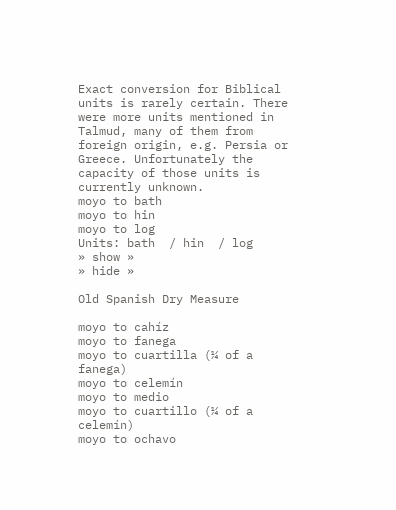Exact conversion for Biblical units is rarely certain. There were more units mentioned in Talmud, many of them from foreign origin, e.g. Persia or Greece. Unfortunately the capacity of those units is currently unknown.
moyo to bath
moyo to hin
moyo to log
Units: bath  / hin  / log
» show »
» hide »

Old Spanish Dry Measure

moyo to cahíz
moyo to fanega
moyo to cuartilla (¼ of a fanega)
moyo to celemín
moyo to medio
moyo to cuartillo (¼ of a celemín)
moyo to ochavo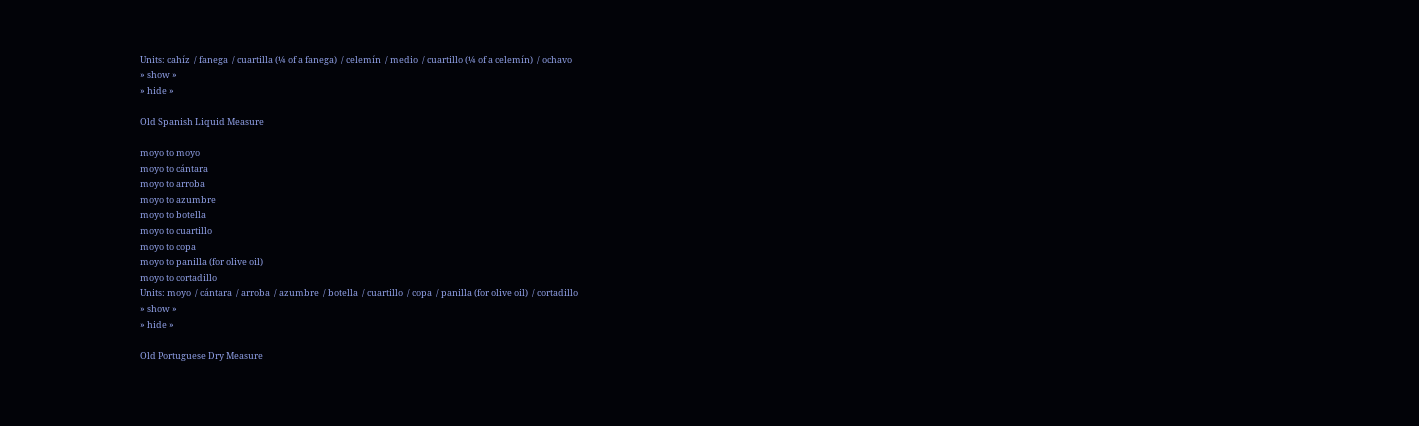Units: cahíz  / fanega  / cuartilla (¼ of a fanega)  / celemín  / medio  / cuartillo (¼ of a celemín)  / ochavo
» show »
» hide »

Old Spanish Liquid Measure

moyo to moyo
moyo to cántara
moyo to arroba
moyo to azumbre
moyo to botella
moyo to cuartillo
moyo to copa
moyo to panilla (for olive oil)
moyo to cortadillo
Units: moyo  / cántara  / arroba  / azumbre  / botella  / cuartillo  / copa  / panilla (for olive oil)  / cortadillo
» show »
» hide »

Old Portuguese Dry Measure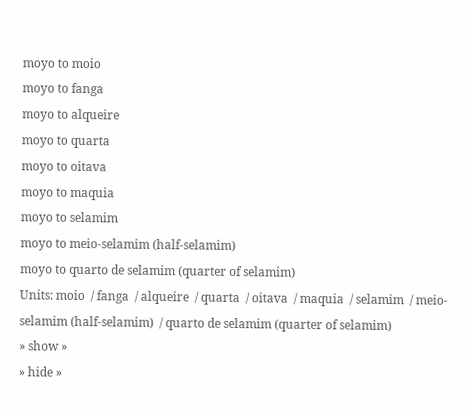moyo to moio
moyo to fanga
moyo to alqueire
moyo to quarta
moyo to oitava
moyo to maquia
moyo to selamim
moyo to meio-selamim (half-selamim)
moyo to quarto de selamim (quarter of selamim)
Units: moio  / fanga  / alqueire  / quarta  / oitava  / maquia  / selamim  / meio-selamim (half-selamim)  / quarto de selamim (quarter of selamim)
» show »
» hide »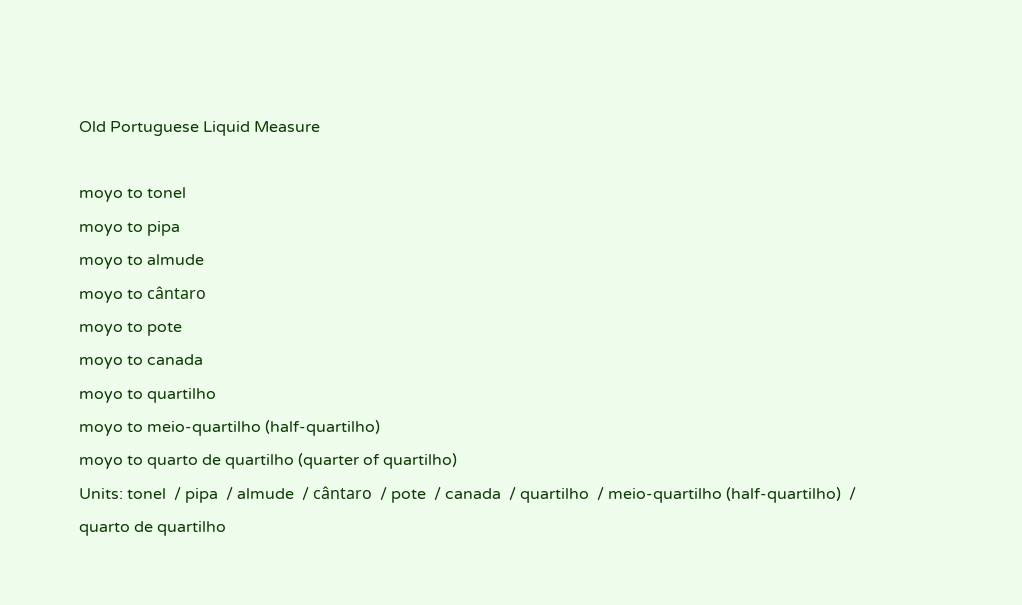Old Portuguese Liquid Measure

moyo to tonel
moyo to pipa
moyo to almude
moyo to cântaro
moyo to pote
moyo to canada
moyo to quartilho
moyo to meio-quartilho (half-quartilho)
moyo to quarto de quartilho (quarter of quartilho)
Units: tonel  / pipa  / almude  / cântaro  / pote  / canada  / quartilho  / meio-quartilho (half-quartilho)  / quarto de quartilho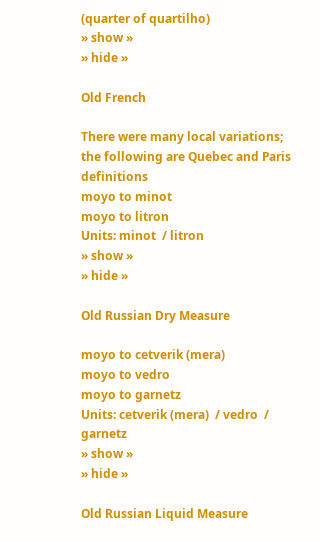(quarter of quartilho)
» show »
» hide »

Old French

There were many local variations; the following are Quebec and Paris definitions
moyo to minot
moyo to litron
Units: minot  / litron
» show »
» hide »

Old Russian Dry Measure

moyo to cetverik (mera)
moyo to vedro
moyo to garnetz
Units: cetverik (mera)  / vedro  / garnetz
» show »
» hide »

Old Russian Liquid Measure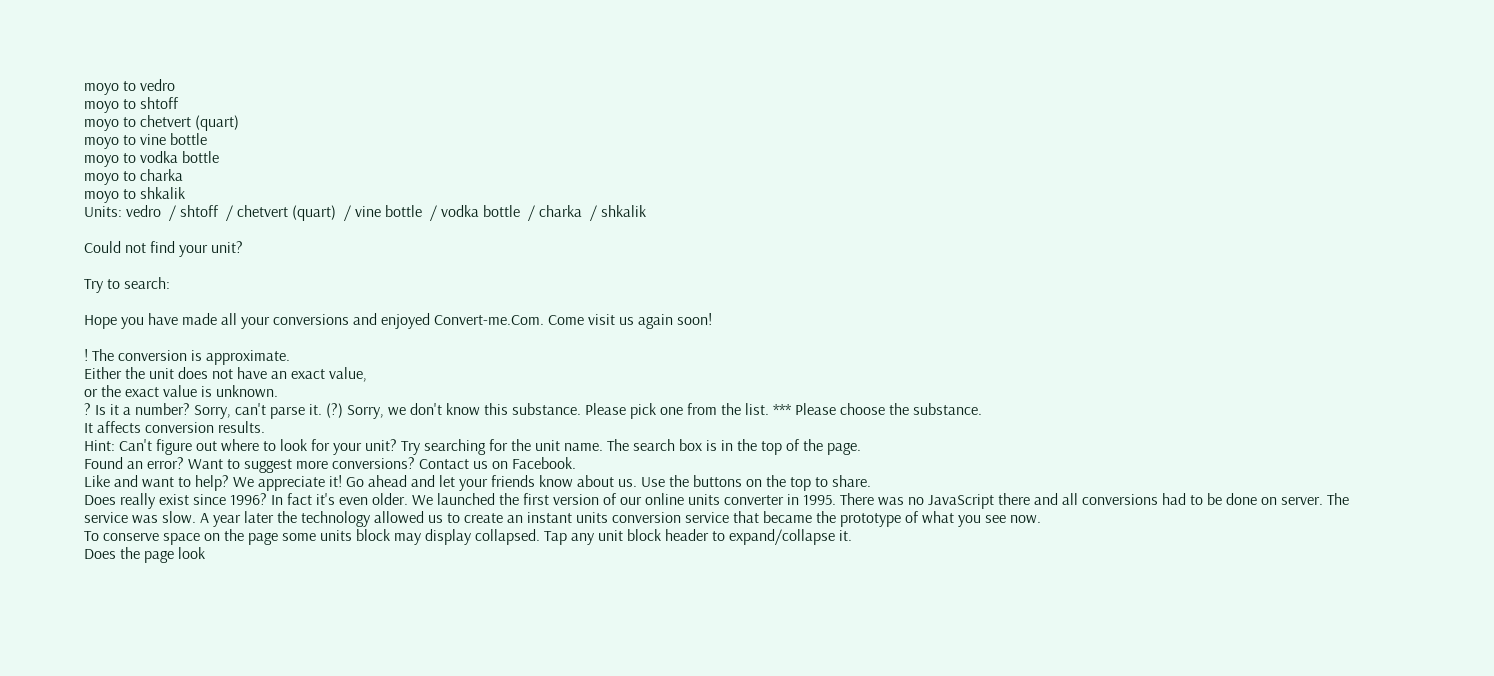moyo to vedro
moyo to shtoff
moyo to chetvert (quart)
moyo to vine bottle
moyo to vodka bottle
moyo to charka
moyo to shkalik
Units: vedro  / shtoff  / chetvert (quart)  / vine bottle  / vodka bottle  / charka  / shkalik

Could not find your unit?

Try to search:

Hope you have made all your conversions and enjoyed Convert-me.Com. Come visit us again soon!

! The conversion is approximate.
Either the unit does not have an exact value,
or the exact value is unknown.
? Is it a number? Sorry, can't parse it. (?) Sorry, we don't know this substance. Please pick one from the list. *** Please choose the substance.
It affects conversion results.
Hint: Can't figure out where to look for your unit? Try searching for the unit name. The search box is in the top of the page.
Found an error? Want to suggest more conversions? Contact us on Facebook.
Like and want to help? We appreciate it! Go ahead and let your friends know about us. Use the buttons on the top to share.
Does really exist since 1996? In fact it's even older. We launched the first version of our online units converter in 1995. There was no JavaScript there and all conversions had to be done on server. The service was slow. A year later the technology allowed us to create an instant units conversion service that became the prototype of what you see now.
To conserve space on the page some units block may display collapsed. Tap any unit block header to expand/collapse it.
Does the page look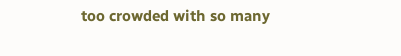too crowded with so many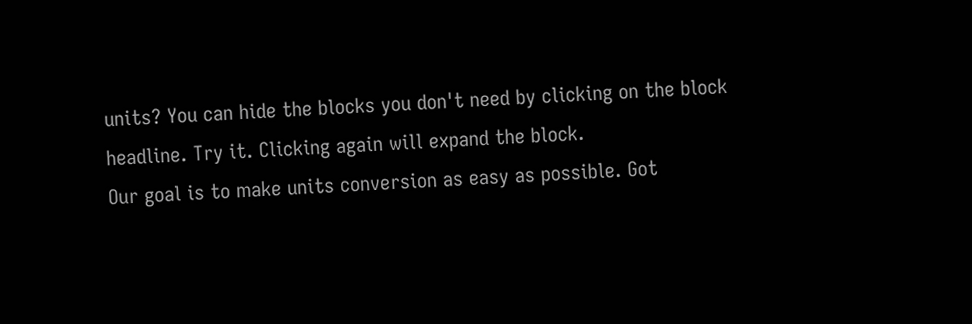units? You can hide the blocks you don't need by clicking on the block headline. Try it. Clicking again will expand the block.
Our goal is to make units conversion as easy as possible. Got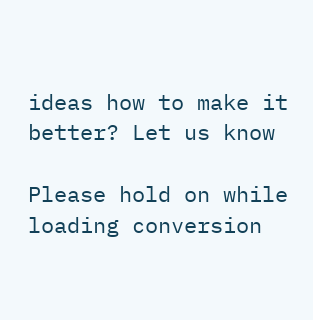ideas how to make it better? Let us know

Please hold on while loading conversion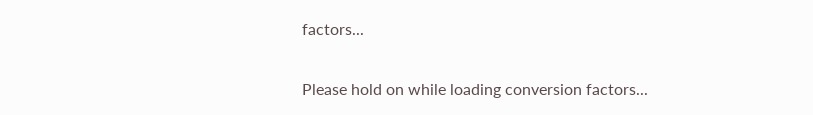factors...

Please hold on while loading conversion factors...